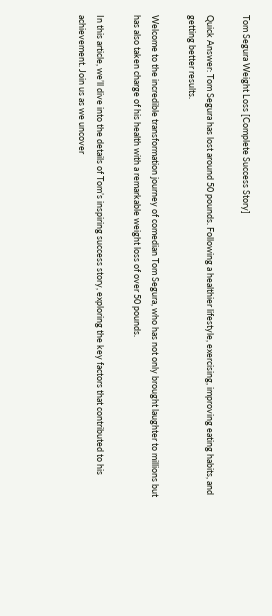Tom Segura Weight Loss [Complete Success Story]

Quick Answer: Tom Segura has lost around 50 pounds. Following a healthier lifestyle, exercising, improving eating habits, and getting better results.

Welcome to the incredible transformation journey of comedian Tom Segura, who has not only brought laughter to millions but has also taken charge of his health with a remarkable weight loss of over 50 pounds.

In this article, we’ll dive into the details of Tom’s inspiring success story, exploring the key factors that contributed to his achievement. Join us as we uncover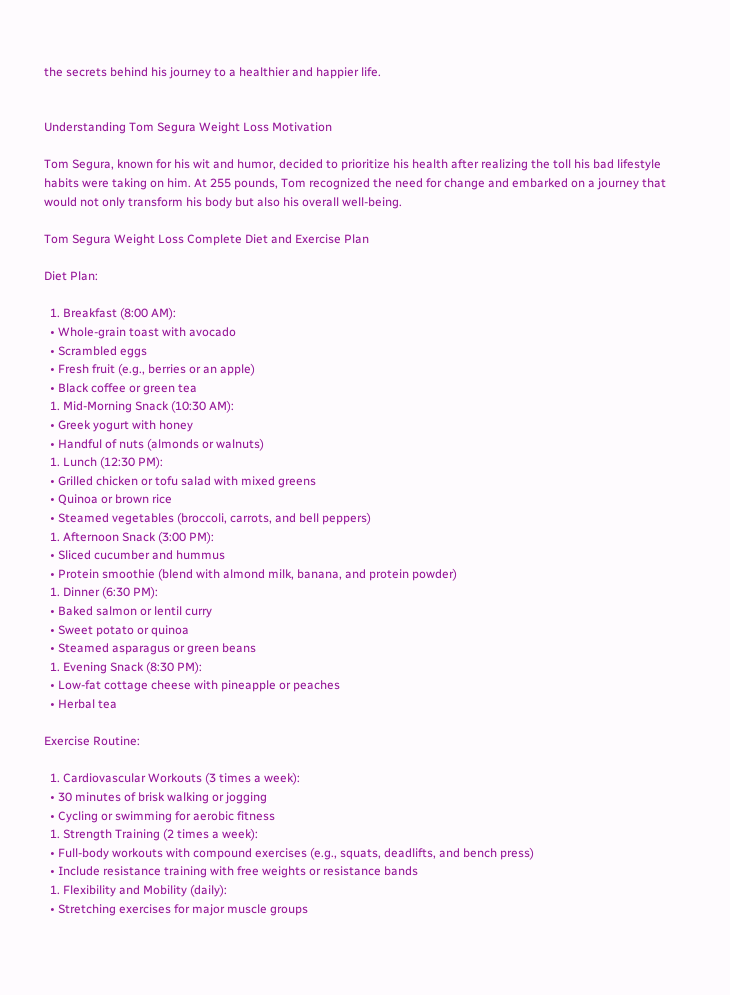the secrets behind his journey to a healthier and happier life.


Understanding Tom Segura Weight Loss Motivation

Tom Segura, known for his wit and humor, decided to prioritize his health after realizing the toll his bad lifestyle habits were taking on him. At 255 pounds, Tom recognized the need for change and embarked on a journey that would not only transform his body but also his overall well-being.

Tom Segura Weight Loss Complete Diet and Exercise Plan

Diet Plan:

  1. Breakfast (8:00 AM):
  • Whole-grain toast with avocado
  • Scrambled eggs
  • Fresh fruit (e.g., berries or an apple)
  • Black coffee or green tea
  1. Mid-Morning Snack (10:30 AM):
  • Greek yogurt with honey
  • Handful of nuts (almonds or walnuts)
  1. Lunch (12:30 PM):
  • Grilled chicken or tofu salad with mixed greens
  • Quinoa or brown rice
  • Steamed vegetables (broccoli, carrots, and bell peppers)
  1. Afternoon Snack (3:00 PM):
  • Sliced cucumber and hummus
  • Protein smoothie (blend with almond milk, banana, and protein powder)
  1. Dinner (6:30 PM):
  • Baked salmon or lentil curry
  • Sweet potato or quinoa
  • Steamed asparagus or green beans
  1. Evening Snack (8:30 PM):
  • Low-fat cottage cheese with pineapple or peaches
  • Herbal tea

Exercise Routine:

  1. Cardiovascular Workouts (3 times a week):
  • 30 minutes of brisk walking or jogging
  • Cycling or swimming for aerobic fitness
  1. Strength Training (2 times a week):
  • Full-body workouts with compound exercises (e.g., squats, deadlifts, and bench press)
  • Include resistance training with free weights or resistance bands
  1. Flexibility and Mobility (daily):
  • Stretching exercises for major muscle groups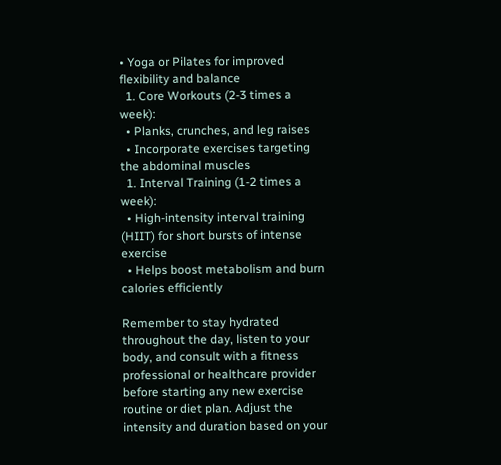• Yoga or Pilates for improved flexibility and balance
  1. Core Workouts (2-3 times a week):
  • Planks, crunches, and leg raises
  • Incorporate exercises targeting the abdominal muscles
  1. Interval Training (1-2 times a week):
  • High-intensity interval training (HIIT) for short bursts of intense exercise
  • Helps boost metabolism and burn calories efficiently

Remember to stay hydrated throughout the day, listen to your body, and consult with a fitness professional or healthcare provider before starting any new exercise routine or diet plan. Adjust the intensity and duration based on your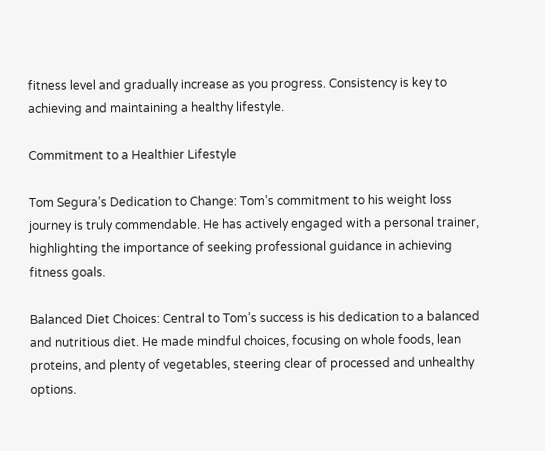fitness level and gradually increase as you progress. Consistency is key to achieving and maintaining a healthy lifestyle.

Commitment to a Healthier Lifestyle

Tom Segura’s Dedication to Change: Tom’s commitment to his weight loss journey is truly commendable. He has actively engaged with a personal trainer, highlighting the importance of seeking professional guidance in achieving fitness goals.

Balanced Diet Choices: Central to Tom’s success is his dedication to a balanced and nutritious diet. He made mindful choices, focusing on whole foods, lean proteins, and plenty of vegetables, steering clear of processed and unhealthy options.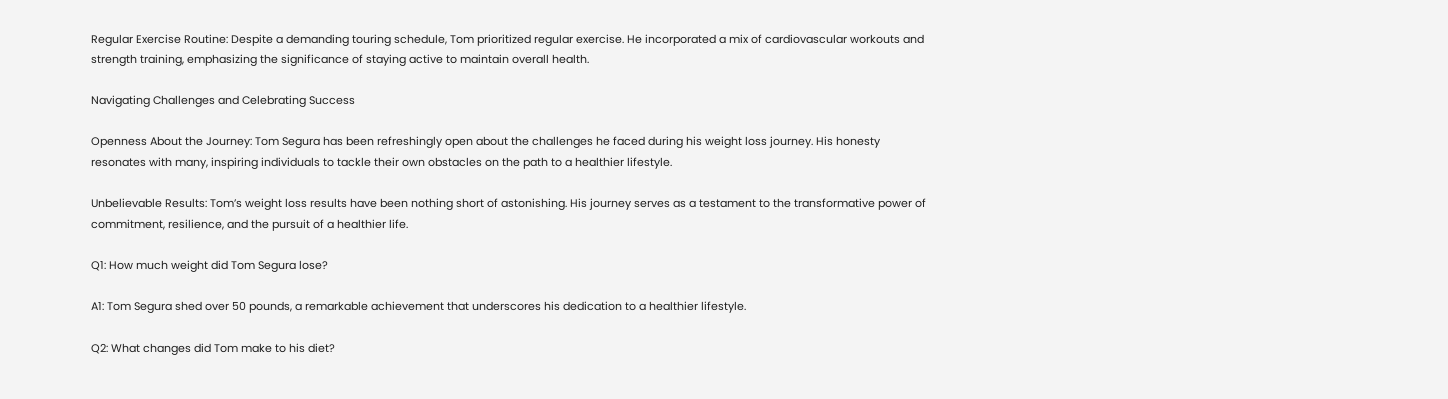Regular Exercise Routine: Despite a demanding touring schedule, Tom prioritized regular exercise. He incorporated a mix of cardiovascular workouts and strength training, emphasizing the significance of staying active to maintain overall health.

Navigating Challenges and Celebrating Success

Openness About the Journey: Tom Segura has been refreshingly open about the challenges he faced during his weight loss journey. His honesty resonates with many, inspiring individuals to tackle their own obstacles on the path to a healthier lifestyle.

Unbelievable Results: Tom’s weight loss results have been nothing short of astonishing. His journey serves as a testament to the transformative power of commitment, resilience, and the pursuit of a healthier life.

Q1: How much weight did Tom Segura lose?

A1: Tom Segura shed over 50 pounds, a remarkable achievement that underscores his dedication to a healthier lifestyle.

Q2: What changes did Tom make to his diet?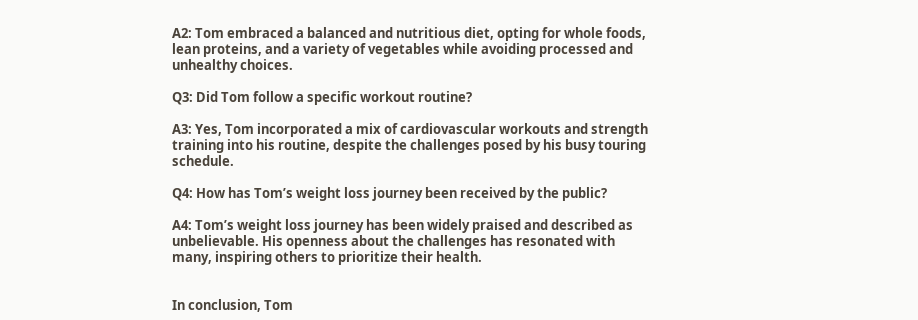A2: Tom embraced a balanced and nutritious diet, opting for whole foods, lean proteins, and a variety of vegetables while avoiding processed and unhealthy choices.

Q3: Did Tom follow a specific workout routine?

A3: Yes, Tom incorporated a mix of cardiovascular workouts and strength training into his routine, despite the challenges posed by his busy touring schedule.

Q4: How has Tom’s weight loss journey been received by the public?

A4: Tom’s weight loss journey has been widely praised and described as unbelievable. His openness about the challenges has resonated with many, inspiring others to prioritize their health.


In conclusion, Tom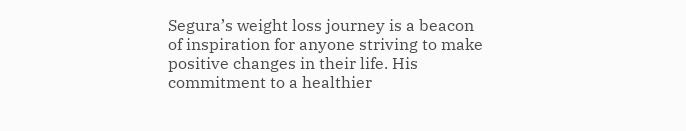Segura’s weight loss journey is a beacon of inspiration for anyone striving to make positive changes in their life. His commitment to a healthier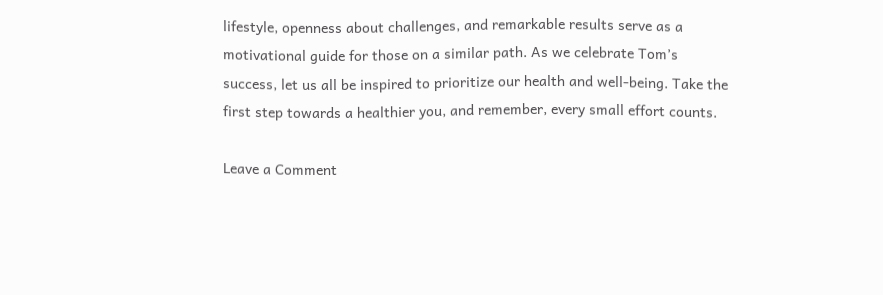lifestyle, openness about challenges, and remarkable results serve as a motivational guide for those on a similar path. As we celebrate Tom’s success, let us all be inspired to prioritize our health and well-being. Take the first step towards a healthier you, and remember, every small effort counts.

Leave a Comment